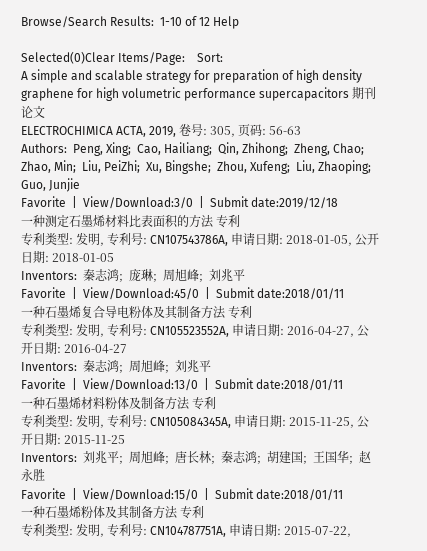Browse/Search Results:  1-10 of 12 Help

Selected(0)Clear Items/Page:    Sort:
A simple and scalable strategy for preparation of high density graphene for high volumetric performance supercapacitors 期刊论文
ELECTROCHIMICA ACTA, 2019, 卷号: 305, 页码: 56-63
Authors:  Peng, Xing;  Cao, Hailiang;  Qin, Zhihong;  Zheng, Chao;  Zhao, Min;  Liu, PeiZhi;  Xu, Bingshe;  Zhou, Xufeng;  Liu, Zhaoping;  Guo, Junjie
Favorite  |  View/Download:3/0  |  Submit date:2019/12/18
一种测定石墨烯材料比表面积的方法 专利
专利类型: 发明, 专利号: CN107543786A, 申请日期: 2018-01-05, 公开日期: 2018-01-05
Inventors:  秦志鸿;  庞琳;  周旭峰;  刘兆平
Favorite  |  View/Download:45/0  |  Submit date:2018/01/11
一种石墨烯复合导电粉体及其制备方法 专利
专利类型: 发明, 专利号: CN105523552A, 申请日期: 2016-04-27, 公开日期: 2016-04-27
Inventors:  秦志鸿;  周旭峰;  刘兆平
Favorite  |  View/Download:13/0  |  Submit date:2018/01/11
一种石墨烯材料粉体及制备方法 专利
专利类型: 发明, 专利号: CN105084345A, 申请日期: 2015-11-25, 公开日期: 2015-11-25
Inventors:  刘兆平;  周旭峰;  唐长林;  秦志鸿;  胡建国;  王国华;  赵永胜
Favorite  |  View/Download:15/0  |  Submit date:2018/01/11
一种石墨烯粉体及其制备方法 专利
专利类型: 发明, 专利号: CN104787751A, 申请日期: 2015-07-22,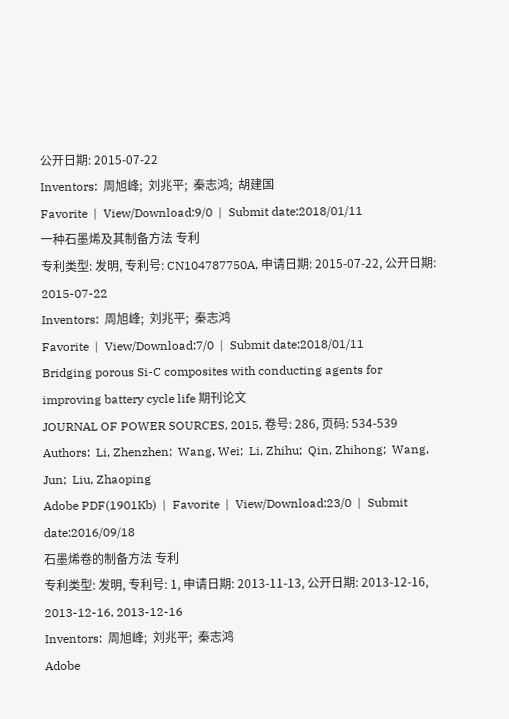公开日期: 2015-07-22
Inventors:  周旭峰;  刘兆平;  秦志鸿;  胡建国
Favorite  |  View/Download:9/0  |  Submit date:2018/01/11
一种石墨烯及其制备方法 专利
专利类型: 发明, 专利号: CN104787750A, 申请日期: 2015-07-22, 公开日期: 2015-07-22
Inventors:  周旭峰;  刘兆平;  秦志鸿
Favorite  |  View/Download:7/0  |  Submit date:2018/01/11
Bridging porous Si-C composites with conducting agents for improving battery cycle life 期刊论文
JOURNAL OF POWER SOURCES, 2015, 卷号: 286, 页码: 534-539
Authors:  Li, Zhenzhen;  Wang, Wei;  Li, Zhihu;  Qin, Zhihong;  Wang, Jun;  Liu, Zhaoping
Adobe PDF(1901Kb)  |  Favorite  |  View/Download:23/0  |  Submit date:2016/09/18
石墨烯卷的制备方法 专利
专利类型: 发明, 专利号: 1, 申请日期: 2013-11-13, 公开日期: 2013-12-16, 2013-12-16, 2013-12-16
Inventors:  周旭峰;  刘兆平;  秦志鸿
Adobe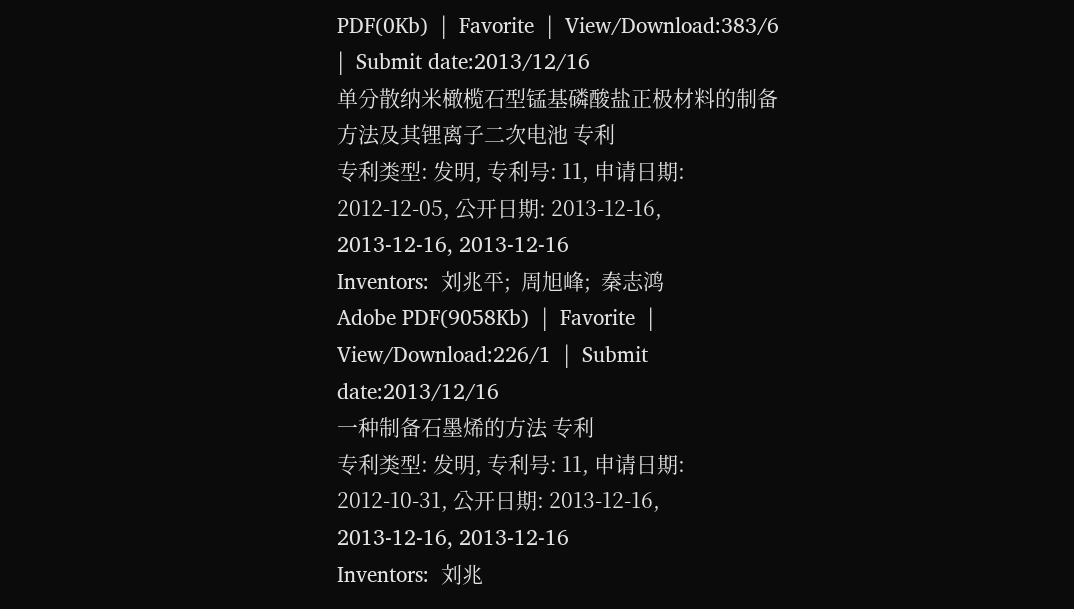PDF(0Kb)  |  Favorite  |  View/Download:383/6  |  Submit date:2013/12/16
单分散纳米橄榄石型锰基磷酸盐正极材料的制备方法及其锂离子二次电池 专利
专利类型: 发明, 专利号: 11, 申请日期: 2012-12-05, 公开日期: 2013-12-16, 2013-12-16, 2013-12-16
Inventors:  刘兆平;  周旭峰;  秦志鸿
Adobe PDF(9058Kb)  |  Favorite  |  View/Download:226/1  |  Submit date:2013/12/16
一种制备石墨烯的方法 专利
专利类型: 发明, 专利号: 11, 申请日期: 2012-10-31, 公开日期: 2013-12-16, 2013-12-16, 2013-12-16
Inventors:  刘兆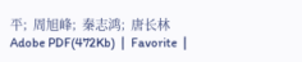平;  周旭峰;  秦志鸿;  唐长林
Adobe PDF(472Kb)  |  Favorite  |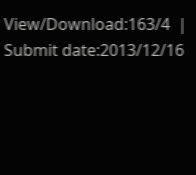View/Download:163/4  |  Submit date:2013/12/16